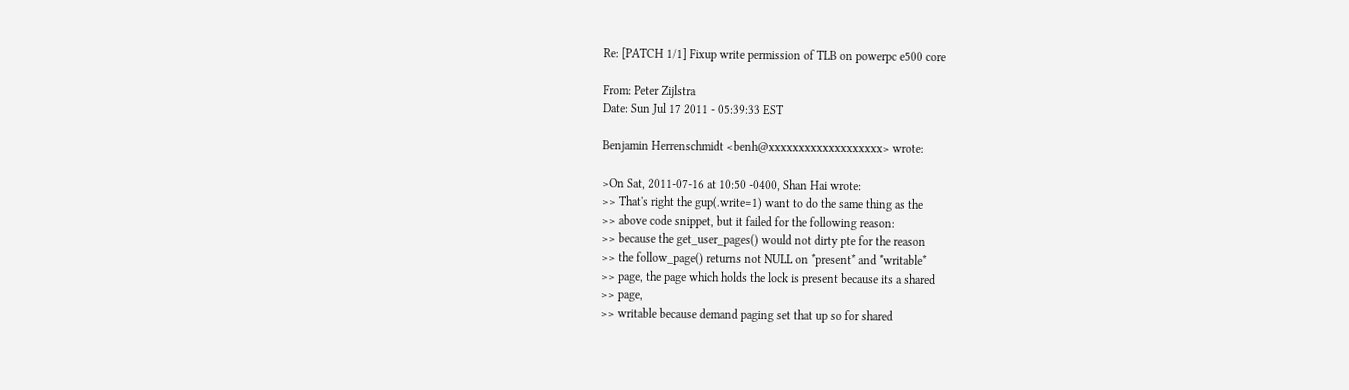Re: [PATCH 1/1] Fixup write permission of TLB on powerpc e500 core

From: Peter Zijlstra
Date: Sun Jul 17 2011 - 05:39:33 EST

Benjamin Herrenschmidt <benh@xxxxxxxxxxxxxxxxxxx> wrote:

>On Sat, 2011-07-16 at 10:50 -0400, Shan Hai wrote:
>> That's right the gup(.write=1) want to do the same thing as the
>> above code snippet, but it failed for the following reason:
>> because the get_user_pages() would not dirty pte for the reason
>> the follow_page() returns not NULL on *present* and *writable*
>> page, the page which holds the lock is present because its a shared
>> page,
>> writable because demand paging set that up so for shared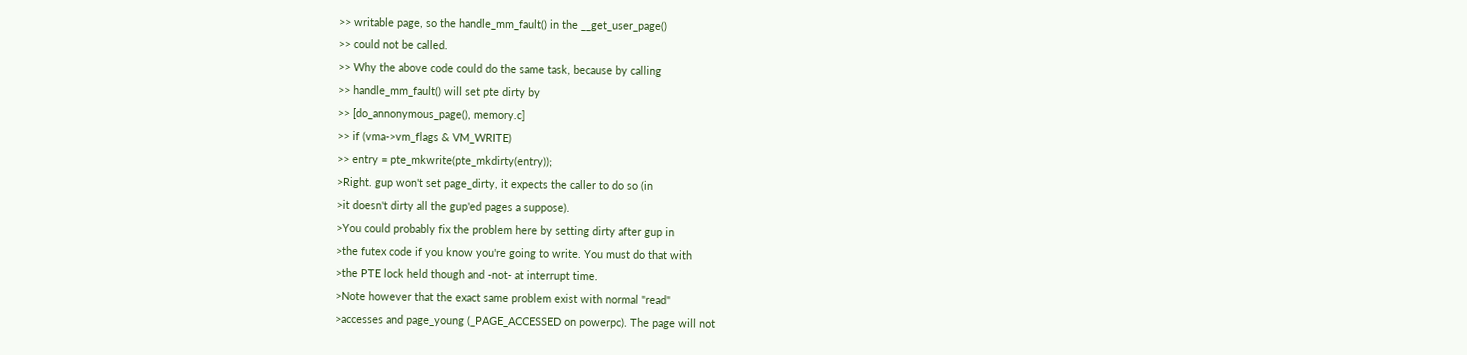>> writable page, so the handle_mm_fault() in the __get_user_page()
>> could not be called.
>> Why the above code could do the same task, because by calling
>> handle_mm_fault() will set pte dirty by
>> [do_annonymous_page(), memory.c]
>> if (vma->vm_flags & VM_WRITE)
>> entry = pte_mkwrite(pte_mkdirty(entry));
>Right. gup won't set page_dirty, it expects the caller to do so (in
>it doesn't dirty all the gup'ed pages a suppose).
>You could probably fix the problem here by setting dirty after gup in
>the futex code if you know you're going to write. You must do that with
>the PTE lock held though and -not- at interrupt time.
>Note however that the exact same problem exist with normal "read"
>accesses and page_young (_PAGE_ACCESSED on powerpc). The page will not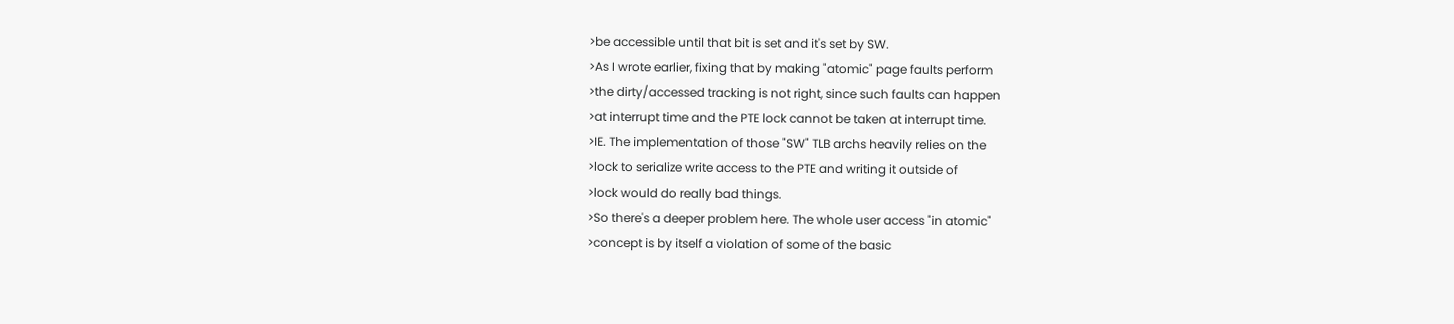>be accessible until that bit is set and it's set by SW.
>As I wrote earlier, fixing that by making "atomic" page faults perform
>the dirty/accessed tracking is not right, since such faults can happen
>at interrupt time and the PTE lock cannot be taken at interrupt time.
>IE. The implementation of those "SW" TLB archs heavily relies on the
>lock to serialize write access to the PTE and writing it outside of
>lock would do really bad things.
>So there's a deeper problem here. The whole user access "in atomic"
>concept is by itself a violation of some of the basic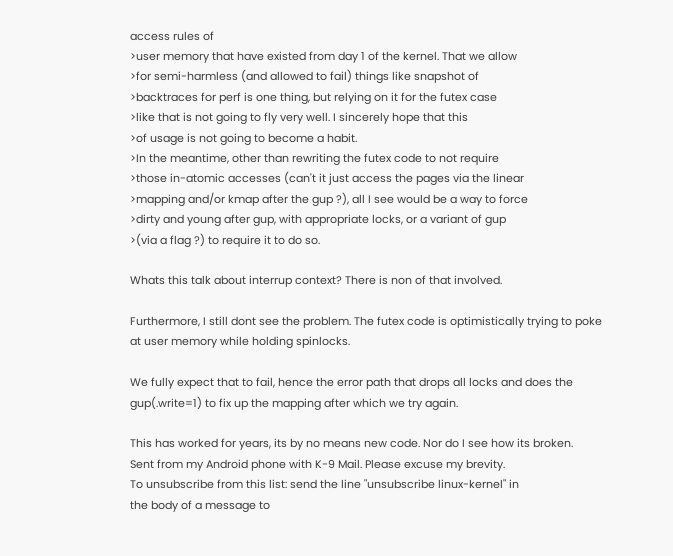access rules of
>user memory that have existed from day 1 of the kernel. That we allow
>for semi-harmless (and allowed to fail) things like snapshot of
>backtraces for perf is one thing, but relying on it for the futex case
>like that is not going to fly very well. I sincerely hope that this
>of usage is not going to become a habit.
>In the meantime, other than rewriting the futex code to not require
>those in-atomic accesses (can't it just access the pages via the linear
>mapping and/or kmap after the gup ?), all I see would be a way to force
>dirty and young after gup, with appropriate locks, or a variant of gup
>(via a flag ?) to require it to do so.

Whats this talk about interrup context? There is non of that involved.

Furthermore, I still dont see the problem. The futex code is optimistically trying to poke at user memory while holding spinlocks.

We fully expect that to fail, hence the error path that drops all locks and does the gup(.write=1) to fix up the mapping after which we try again.

This has worked for years, its by no means new code. Nor do I see how its broken.
Sent from my Android phone with K-9 Mail. Please excuse my brevity.
To unsubscribe from this list: send the line "unsubscribe linux-kernel" in
the body of a message to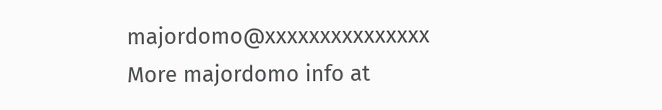majordomo@xxxxxxxxxxxxxxx
More majordomo info at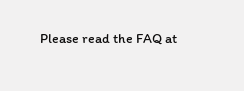Please read the FAQ at